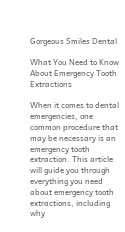Gorgeous Smiles Dental

What You Need to Know About Emergency Tooth Extractions

When it comes to dental emergencies, one common procedure that may be necessary is an emergency tooth extraction. This article will guide you through everything you need about emergency tooth extractions, including why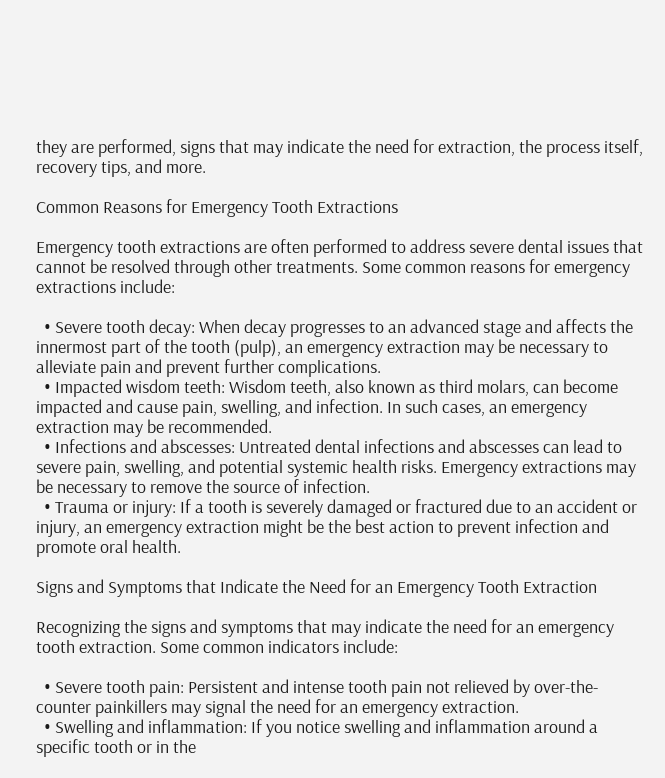they are performed, signs that may indicate the need for extraction, the process itself, recovery tips, and more.

Common Reasons for Emergency Tooth Extractions

Emergency tooth extractions are often performed to address severe dental issues that cannot be resolved through other treatments. Some common reasons for emergency extractions include:

  • Severe tooth decay: When decay progresses to an advanced stage and affects the innermost part of the tooth (pulp), an emergency extraction may be necessary to alleviate pain and prevent further complications.
  • Impacted wisdom teeth: Wisdom teeth, also known as third molars, can become impacted and cause pain, swelling, and infection. In such cases, an emergency extraction may be recommended.
  • Infections and abscesses: Untreated dental infections and abscesses can lead to severe pain, swelling, and potential systemic health risks. Emergency extractions may be necessary to remove the source of infection.
  • Trauma or injury: If a tooth is severely damaged or fractured due to an accident or injury, an emergency extraction might be the best action to prevent infection and promote oral health.

Signs and Symptoms that Indicate the Need for an Emergency Tooth Extraction

Recognizing the signs and symptoms that may indicate the need for an emergency tooth extraction. Some common indicators include:

  • Severe tooth pain: Persistent and intense tooth pain not relieved by over-the-counter painkillers may signal the need for an emergency extraction.
  • Swelling and inflammation: If you notice swelling and inflammation around a specific tooth or in the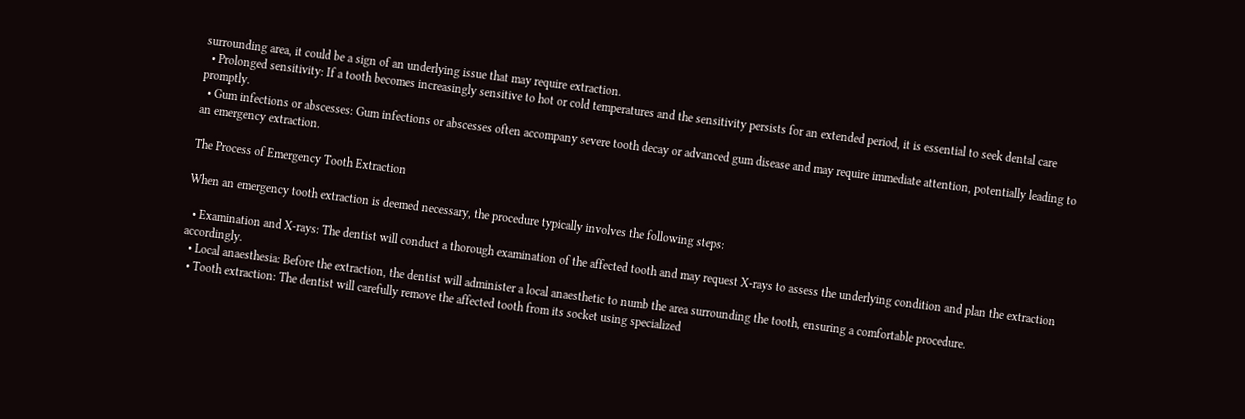surrounding area, it could be a sign of an underlying issue that may require extraction.
  • Prolonged sensitivity: If a tooth becomes increasingly sensitive to hot or cold temperatures and the sensitivity persists for an extended period, it is essential to seek dental care promptly.
  • Gum infections or abscesses: Gum infections or abscesses often accompany severe tooth decay or advanced gum disease and may require immediate attention, potentially leading to an emergency extraction.

The Process of Emergency Tooth Extraction

When an emergency tooth extraction is deemed necessary, the procedure typically involves the following steps:

  • Examination and X-rays: The dentist will conduct a thorough examination of the affected tooth and may request X-rays to assess the underlying condition and plan the extraction accordingly.
  • Local anaesthesia: Before the extraction, the dentist will administer a local anaesthetic to numb the area surrounding the tooth, ensuring a comfortable procedure.
  • Tooth extraction: The dentist will carefully remove the affected tooth from its socket using specialized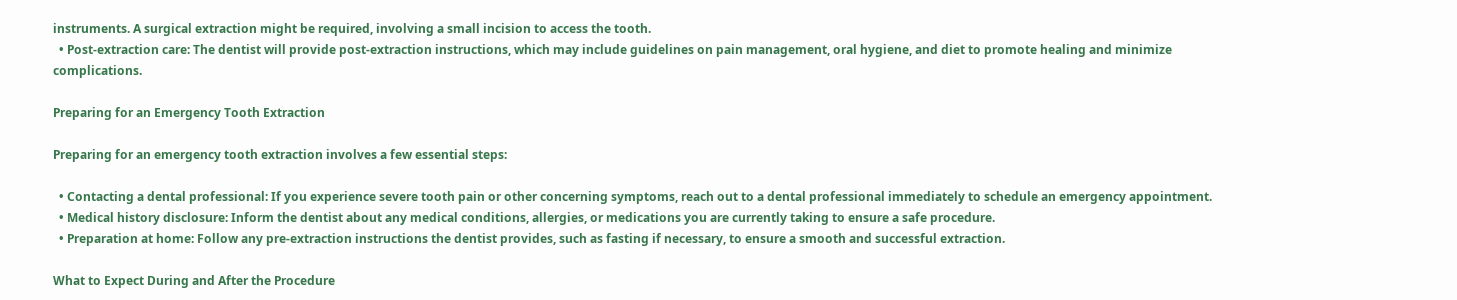instruments. A surgical extraction might be required, involving a small incision to access the tooth.
  • Post-extraction care: The dentist will provide post-extraction instructions, which may include guidelines on pain management, oral hygiene, and diet to promote healing and minimize complications.

Preparing for an Emergency Tooth Extraction

Preparing for an emergency tooth extraction involves a few essential steps:

  • Contacting a dental professional: If you experience severe tooth pain or other concerning symptoms, reach out to a dental professional immediately to schedule an emergency appointment.
  • Medical history disclosure: Inform the dentist about any medical conditions, allergies, or medications you are currently taking to ensure a safe procedure.
  • Preparation at home: Follow any pre-extraction instructions the dentist provides, such as fasting if necessary, to ensure a smooth and successful extraction.

What to Expect During and After the Procedure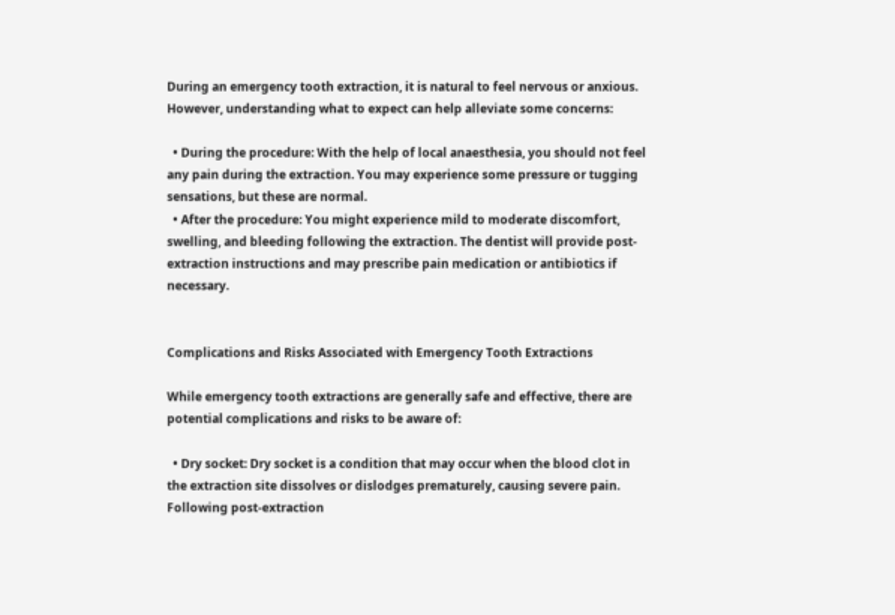During an emergency tooth extraction, it is natural to feel nervous or anxious. However, understanding what to expect can help alleviate some concerns:

  • During the procedure: With the help of local anaesthesia, you should not feel any pain during the extraction. You may experience some pressure or tugging sensations, but these are normal.
  • After the procedure: You might experience mild to moderate discomfort, swelling, and bleeding following the extraction. The dentist will provide post-extraction instructions and may prescribe pain medication or antibiotics if necessary.


Complications and Risks Associated with Emergency Tooth Extractions

While emergency tooth extractions are generally safe and effective, there are potential complications and risks to be aware of:

  • Dry socket: Dry socket is a condition that may occur when the blood clot in the extraction site dissolves or dislodges prematurely, causing severe pain. Following post-extraction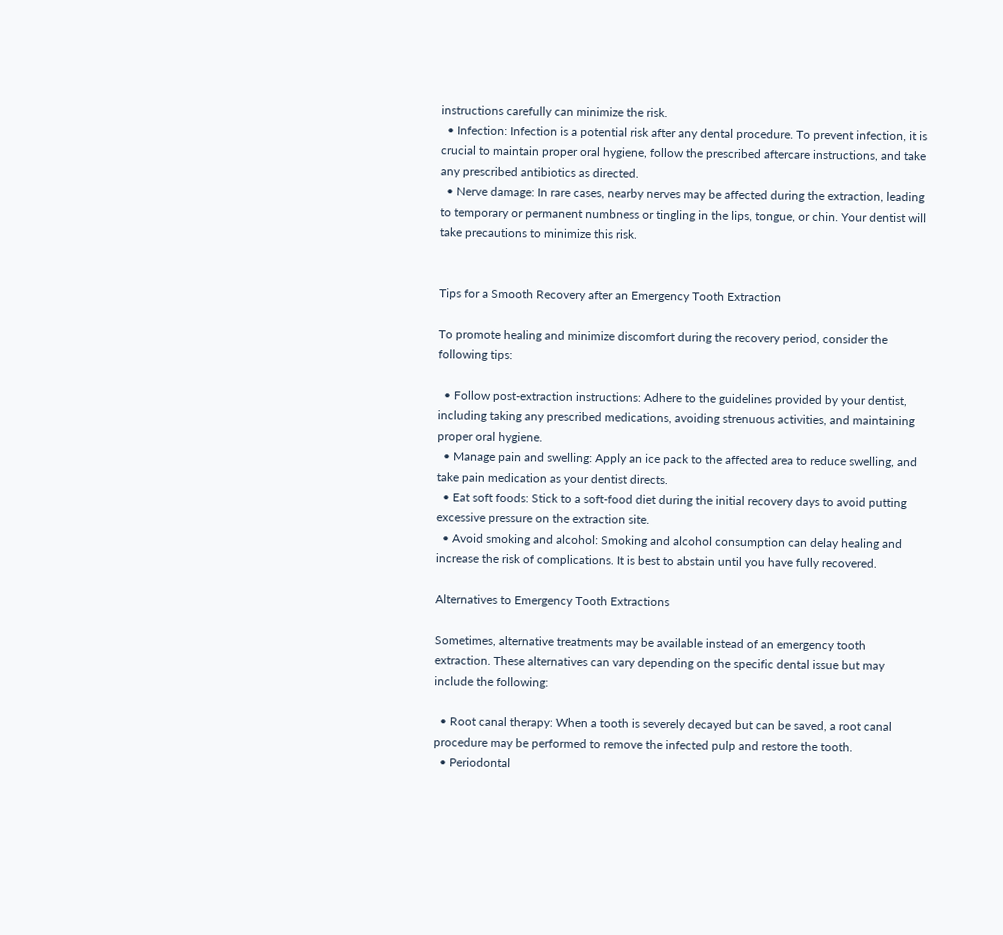instructions carefully can minimize the risk.
  • Infection: Infection is a potential risk after any dental procedure. To prevent infection, it is crucial to maintain proper oral hygiene, follow the prescribed aftercare instructions, and take any prescribed antibiotics as directed.
  • Nerve damage: In rare cases, nearby nerves may be affected during the extraction, leading to temporary or permanent numbness or tingling in the lips, tongue, or chin. Your dentist will take precautions to minimize this risk.


Tips for a Smooth Recovery after an Emergency Tooth Extraction

To promote healing and minimize discomfort during the recovery period, consider the following tips:

  • Follow post-extraction instructions: Adhere to the guidelines provided by your dentist, including taking any prescribed medications, avoiding strenuous activities, and maintaining proper oral hygiene.
  • Manage pain and swelling: Apply an ice pack to the affected area to reduce swelling, and take pain medication as your dentist directs.
  • Eat soft foods: Stick to a soft-food diet during the initial recovery days to avoid putting excessive pressure on the extraction site.
  • Avoid smoking and alcohol: Smoking and alcohol consumption can delay healing and increase the risk of complications. It is best to abstain until you have fully recovered.

Alternatives to Emergency Tooth Extractions

Sometimes, alternative treatments may be available instead of an emergency tooth extraction. These alternatives can vary depending on the specific dental issue but may include the following:

  • Root canal therapy: When a tooth is severely decayed but can be saved, a root canal procedure may be performed to remove the infected pulp and restore the tooth.
  • Periodontal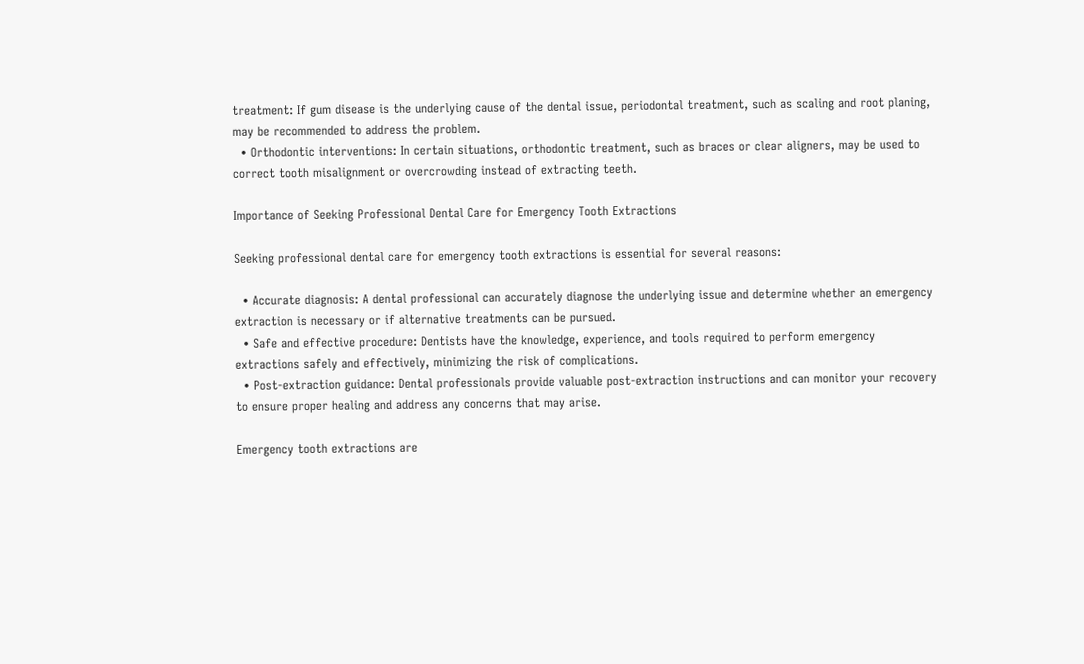treatment: If gum disease is the underlying cause of the dental issue, periodontal treatment, such as scaling and root planing, may be recommended to address the problem.
  • Orthodontic interventions: In certain situations, orthodontic treatment, such as braces or clear aligners, may be used to correct tooth misalignment or overcrowding instead of extracting teeth.

Importance of Seeking Professional Dental Care for Emergency Tooth Extractions

Seeking professional dental care for emergency tooth extractions is essential for several reasons:

  • Accurate diagnosis: A dental professional can accurately diagnose the underlying issue and determine whether an emergency extraction is necessary or if alternative treatments can be pursued.
  • Safe and effective procedure: Dentists have the knowledge, experience, and tools required to perform emergency extractions safely and effectively, minimizing the risk of complications.
  • Post-extraction guidance: Dental professionals provide valuable post-extraction instructions and can monitor your recovery to ensure proper healing and address any concerns that may arise.

Emergency tooth extractions are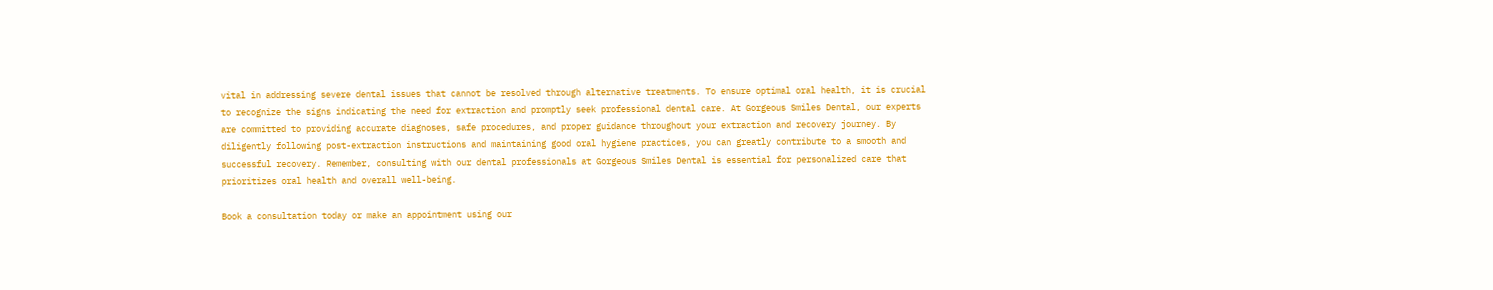vital in addressing severe dental issues that cannot be resolved through alternative treatments. To ensure optimal oral health, it is crucial to recognize the signs indicating the need for extraction and promptly seek professional dental care. At Gorgeous Smiles Dental, our experts are committed to providing accurate diagnoses, safe procedures, and proper guidance throughout your extraction and recovery journey. By diligently following post-extraction instructions and maintaining good oral hygiene practices, you can greatly contribute to a smooth and successful recovery. Remember, consulting with our dental professionals at Gorgeous Smiles Dental is essential for personalized care that prioritizes oral health and overall well-being.

Book a consultation today or make an appointment using our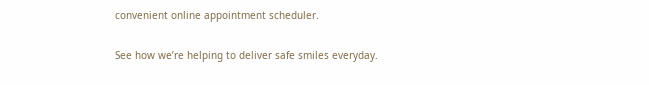convenient online appointment scheduler.

See how we’re helping to deliver safe smiles everyday.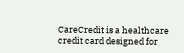CareCredit is a healthcare credit card designed for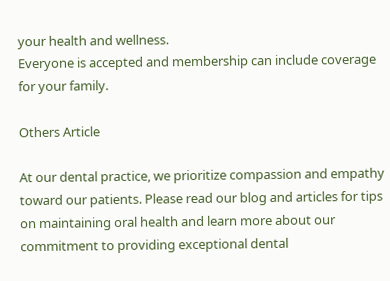your health and wellness.
Everyone is accepted and membership can include coverage for your family.

Others Article

At our dental practice, we prioritize compassion and empathy toward our patients. Please read our blog and articles for tips on maintaining oral health and learn more about our commitment to providing exceptional dental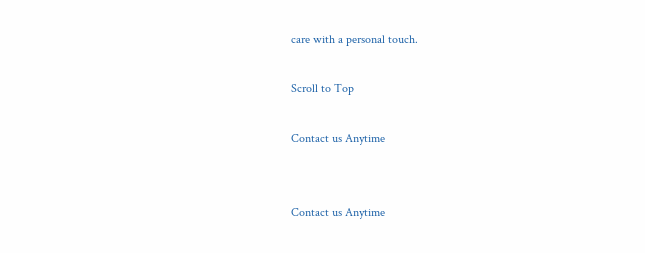care with a personal touch.

Scroll to Top

Contact us Anytime


Contact us Anytime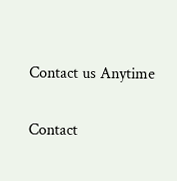Contact us Anytime


Contact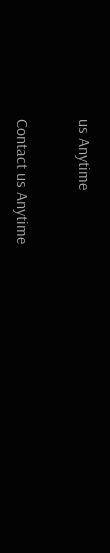us Anytime


Contact us Anytime